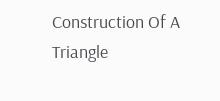Construction Of A Triangle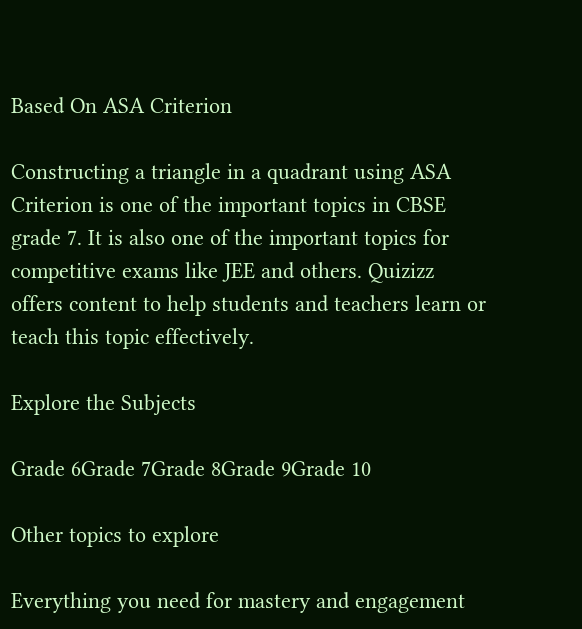Based On ASA Criterion

Constructing a triangle in a quadrant using ASA Criterion is one of the important topics in CBSE grade 7. It is also one of the important topics for competitive exams like JEE and others. Quizizz offers content to help students and teachers learn or teach this topic effectively.

Explore the Subjects

Grade 6Grade 7Grade 8Grade 9Grade 10

Other topics to explore

Everything you need for mastery and engagement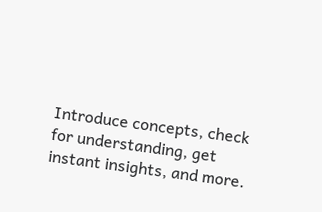Introduce concepts, check for understanding, get instant insights, and more.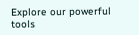Explore our powerful tools